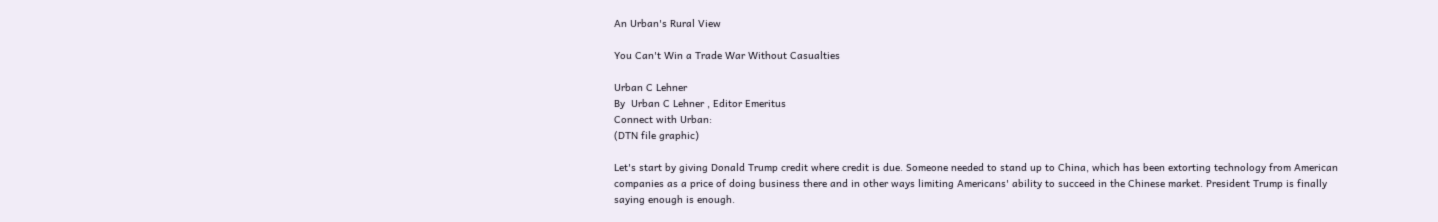An Urban's Rural View

You Can't Win a Trade War Without Casualties

Urban C Lehner
By  Urban C Lehner , Editor Emeritus
Connect with Urban:
(DTN file graphic)

Let's start by giving Donald Trump credit where credit is due. Someone needed to stand up to China, which has been extorting technology from American companies as a price of doing business there and in other ways limiting Americans' ability to succeed in the Chinese market. President Trump is finally saying enough is enough.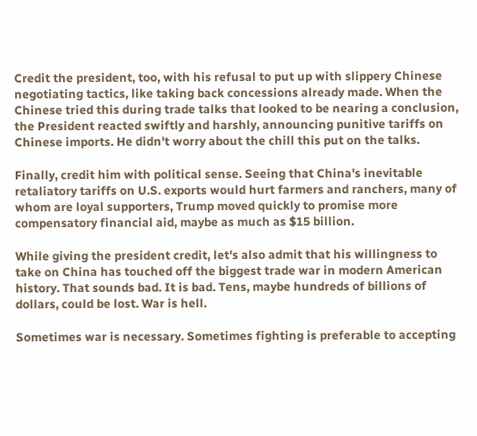Credit the president, too, with his refusal to put up with slippery Chinese negotiating tactics, like taking back concessions already made. When the Chinese tried this during trade talks that looked to be nearing a conclusion, the President reacted swiftly and harshly, announcing punitive tariffs on Chinese imports. He didn't worry about the chill this put on the talks.

Finally, credit him with political sense. Seeing that China's inevitable retaliatory tariffs on U.S. exports would hurt farmers and ranchers, many of whom are loyal supporters, Trump moved quickly to promise more compensatory financial aid, maybe as much as $15 billion.

While giving the president credit, let's also admit that his willingness to take on China has touched off the biggest trade war in modern American history. That sounds bad. It is bad. Tens, maybe hundreds of billions of dollars, could be lost. War is hell.

Sometimes war is necessary. Sometimes fighting is preferable to accepting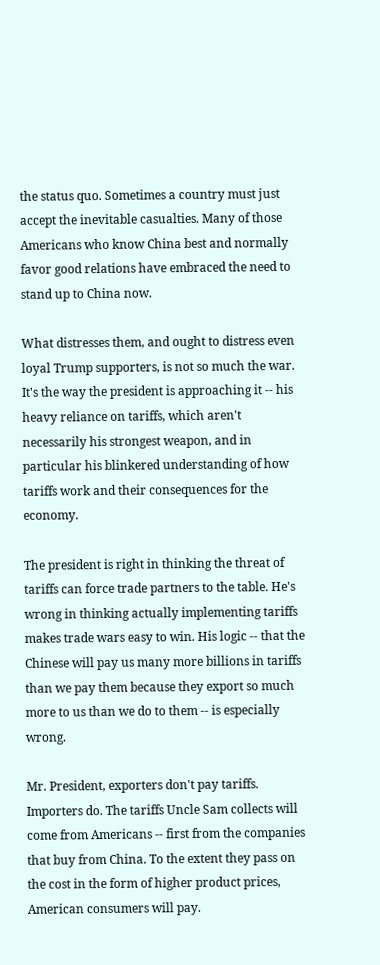the status quo. Sometimes a country must just accept the inevitable casualties. Many of those Americans who know China best and normally favor good relations have embraced the need to stand up to China now.

What distresses them, and ought to distress even loyal Trump supporters, is not so much the war. It's the way the president is approaching it -- his heavy reliance on tariffs, which aren't necessarily his strongest weapon, and in particular his blinkered understanding of how tariffs work and their consequences for the economy.

The president is right in thinking the threat of tariffs can force trade partners to the table. He's wrong in thinking actually implementing tariffs makes trade wars easy to win. His logic -- that the Chinese will pay us many more billions in tariffs than we pay them because they export so much more to us than we do to them -- is especially wrong.

Mr. President, exporters don't pay tariffs. Importers do. The tariffs Uncle Sam collects will come from Americans -- first from the companies that buy from China. To the extent they pass on the cost in the form of higher product prices, American consumers will pay.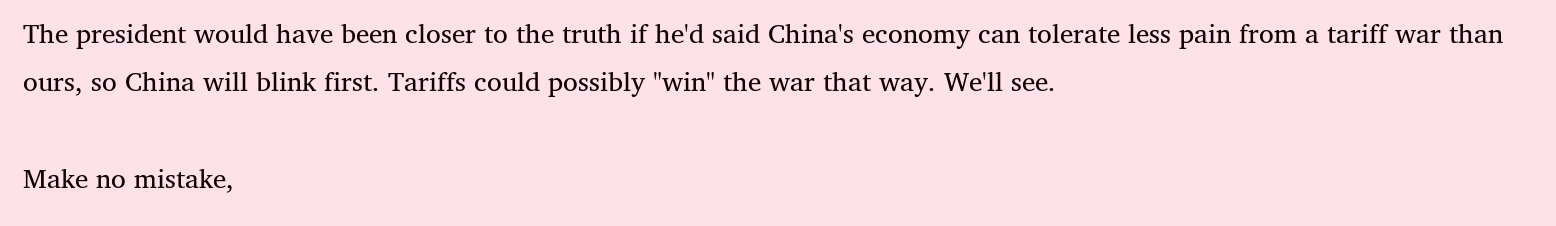The president would have been closer to the truth if he'd said China's economy can tolerate less pain from a tariff war than ours, so China will blink first. Tariffs could possibly "win" the war that way. We'll see.

Make no mistake,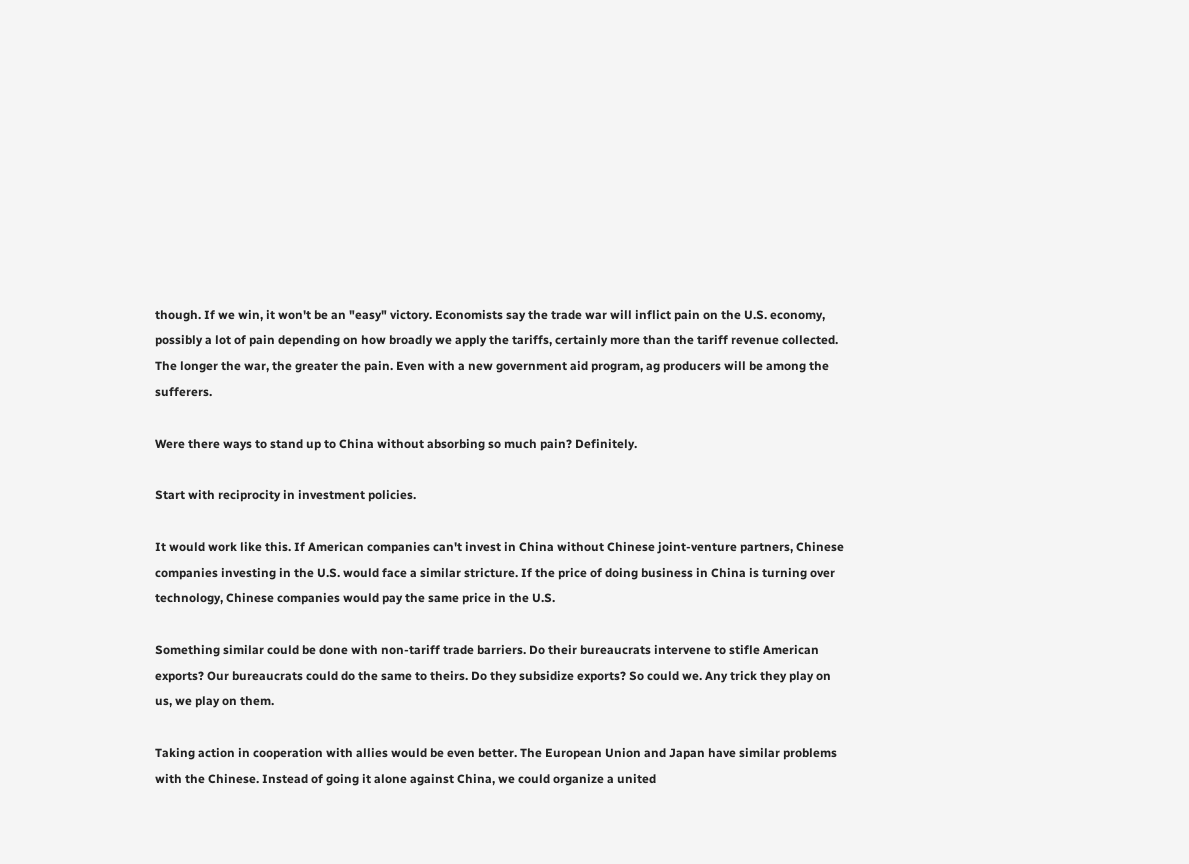though. If we win, it won't be an "easy" victory. Economists say the trade war will inflict pain on the U.S. economy, possibly a lot of pain depending on how broadly we apply the tariffs, certainly more than the tariff revenue collected. The longer the war, the greater the pain. Even with a new government aid program, ag producers will be among the sufferers.

Were there ways to stand up to China without absorbing so much pain? Definitely.

Start with reciprocity in investment policies.

It would work like this. If American companies can't invest in China without Chinese joint-venture partners, Chinese companies investing in the U.S. would face a similar stricture. If the price of doing business in China is turning over technology, Chinese companies would pay the same price in the U.S.

Something similar could be done with non-tariff trade barriers. Do their bureaucrats intervene to stifle American exports? Our bureaucrats could do the same to theirs. Do they subsidize exports? So could we. Any trick they play on us, we play on them.

Taking action in cooperation with allies would be even better. The European Union and Japan have similar problems with the Chinese. Instead of going it alone against China, we could organize a united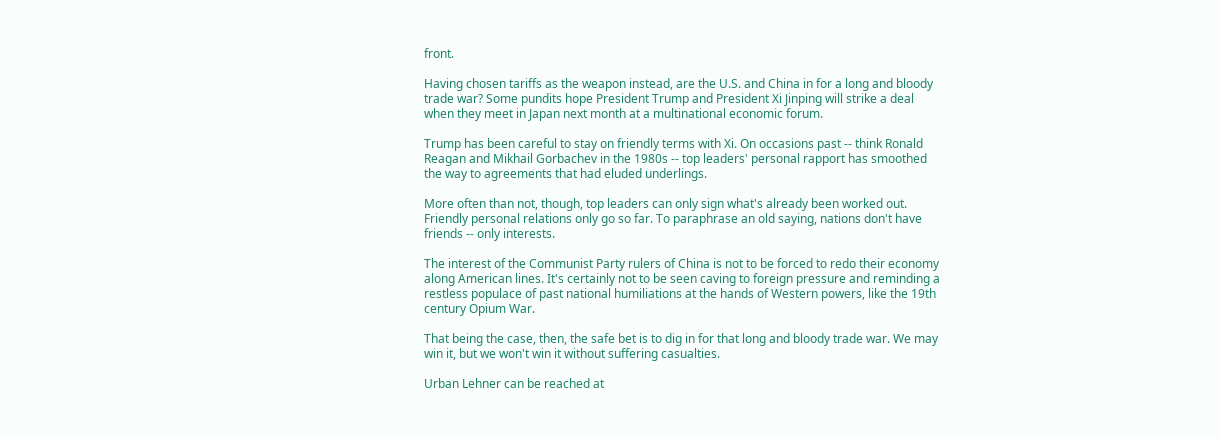front.

Having chosen tariffs as the weapon instead, are the U.S. and China in for a long and bloody trade war? Some pundits hope President Trump and President Xi Jinping will strike a deal when they meet in Japan next month at a multinational economic forum.

Trump has been careful to stay on friendly terms with Xi. On occasions past -- think Ronald Reagan and Mikhail Gorbachev in the 1980s -- top leaders' personal rapport has smoothed the way to agreements that had eluded underlings.

More often than not, though, top leaders can only sign what's already been worked out. Friendly personal relations only go so far. To paraphrase an old saying, nations don't have friends -- only interests.

The interest of the Communist Party rulers of China is not to be forced to redo their economy along American lines. It's certainly not to be seen caving to foreign pressure and reminding a restless populace of past national humiliations at the hands of Western powers, like the 19th century Opium War.

That being the case, then, the safe bet is to dig in for that long and bloody trade war. We may win it, but we won't win it without suffering casualties.

Urban Lehner can be reached at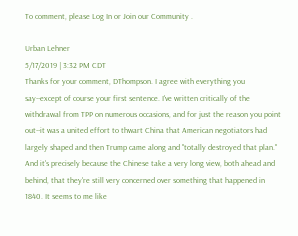To comment, please Log In or Join our Community .

Urban Lehner
5/17/2019 | 3:32 PM CDT
Thanks for your comment, DThompson. I agree with everything you say--except of course your first sentence. I've written critically of the withdrawal from TPP on numerous occasions, and for just the reason you point out--it was a united effort to thwart China that American negotiators had largely shaped and then Trump came along and "totally destroyed that plan." And it's precisely because the Chinese take a very long view, both ahead and behind, that they're still very concerned over something that happened in 1840. It seems to me like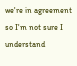we're in agreement so I'm not sure I understand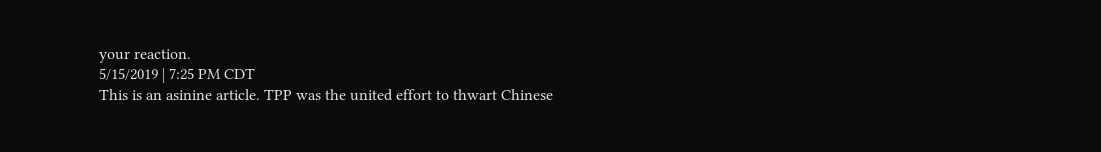your reaction.
5/15/2019 | 7:25 PM CDT
This is an asinine article. TPP was the united effort to thwart Chinese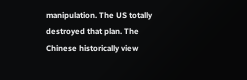manipulation. The US totally destroyed that plan. The Chinese historically view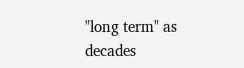"long term" as decades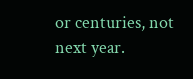or centuries, not next year.